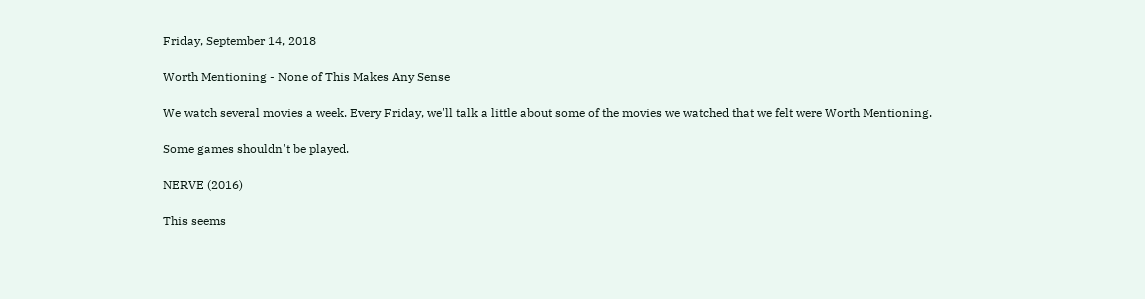Friday, September 14, 2018

Worth Mentioning - None of This Makes Any Sense

We watch several movies a week. Every Friday, we'll talk a little about some of the movies we watched that we felt were Worth Mentioning.

Some games shouldn't be played.

NERVE (2016)

This seems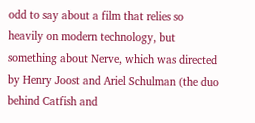odd to say about a film that relies so heavily on modern technology, but something about Nerve, which was directed by Henry Joost and Ariel Schulman (the duo behind Catfish and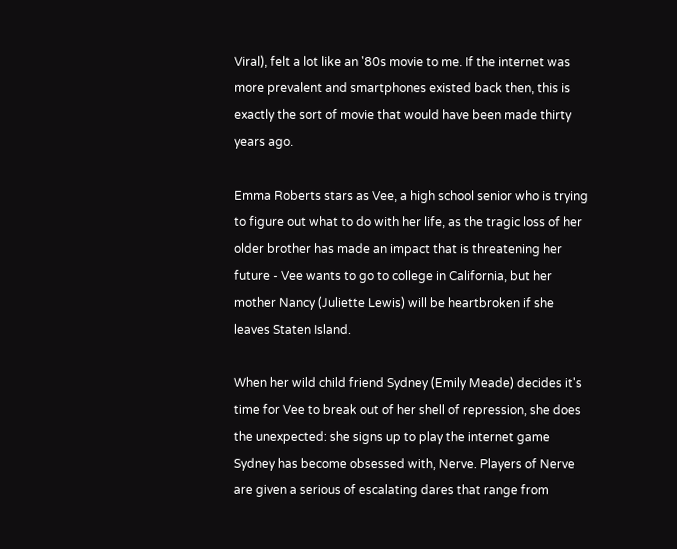Viral), felt a lot like an '80s movie to me. If the internet was more prevalent and smartphones existed back then, this is exactly the sort of movie that would have been made thirty years ago.

Emma Roberts stars as Vee, a high school senior who is trying to figure out what to do with her life, as the tragic loss of her older brother has made an impact that is threatening her future - Vee wants to go to college in California, but her mother Nancy (Juliette Lewis) will be heartbroken if she leaves Staten Island.

When her wild child friend Sydney (Emily Meade) decides it's time for Vee to break out of her shell of repression, she does the unexpected: she signs up to play the internet game Sydney has become obsessed with, Nerve. Players of Nerve are given a serious of escalating dares that range from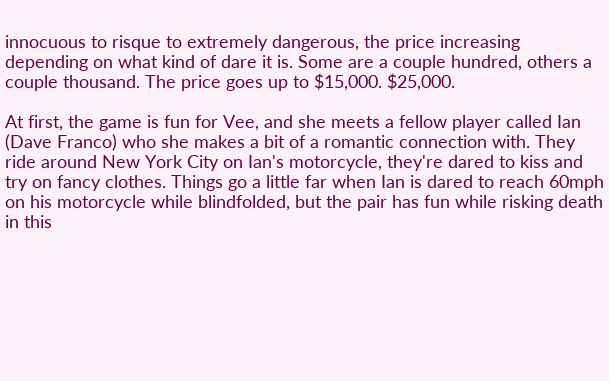innocuous to risque to extremely dangerous, the price increasing depending on what kind of dare it is. Some are a couple hundred, others a couple thousand. The price goes up to $15,000. $25,000.

At first, the game is fun for Vee, and she meets a fellow player called Ian (Dave Franco) who she makes a bit of a romantic connection with. They ride around New York City on Ian's motorcycle, they're dared to kiss and try on fancy clothes. Things go a little far when Ian is dared to reach 60mph on his motorcycle while blindfolded, but the pair has fun while risking death in this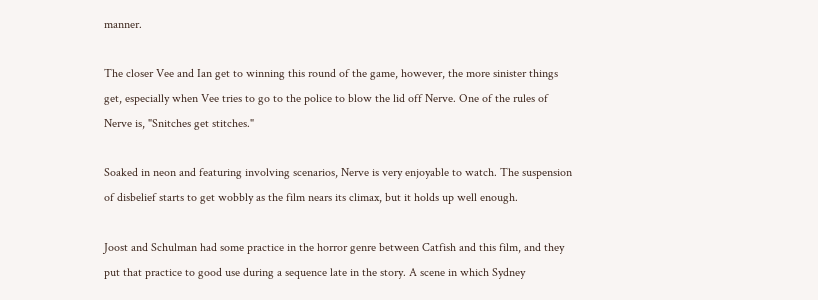manner.

The closer Vee and Ian get to winning this round of the game, however, the more sinister things get, especially when Vee tries to go to the police to blow the lid off Nerve. One of the rules of Nerve is, "Snitches get stitches."

Soaked in neon and featuring involving scenarios, Nerve is very enjoyable to watch. The suspension of disbelief starts to get wobbly as the film nears its climax, but it holds up well enough.

Joost and Schulman had some practice in the horror genre between Catfish and this film, and they put that practice to good use during a sequence late in the story. A scene in which Sydney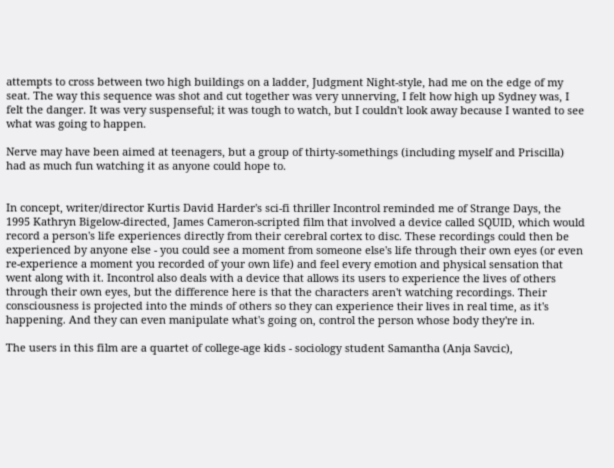attempts to cross between two high buildings on a ladder, Judgment Night-style, had me on the edge of my seat. The way this sequence was shot and cut together was very unnerving, I felt how high up Sydney was, I felt the danger. It was very suspenseful; it was tough to watch, but I couldn't look away because I wanted to see what was going to happen.

Nerve may have been aimed at teenagers, but a group of thirty-somethings (including myself and Priscilla) had as much fun watching it as anyone could hope to.


In concept, writer/director Kurtis David Harder's sci-fi thriller Incontrol reminded me of Strange Days, the 1995 Kathryn Bigelow-directed, James Cameron-scripted film that involved a device called SQUID, which would record a person's life experiences directly from their cerebral cortex to disc. These recordings could then be experienced by anyone else - you could see a moment from someone else's life through their own eyes (or even re-experience a moment you recorded of your own life) and feel every emotion and physical sensation that went along with it. Incontrol also deals with a device that allows its users to experience the lives of others through their own eyes, but the difference here is that the characters aren't watching recordings. Their consciousness is projected into the minds of others so they can experience their lives in real time, as it's happening. And they can even manipulate what's going on, control the person whose body they're in.

The users in this film are a quartet of college-age kids - sociology student Samantha (Anja Savcic),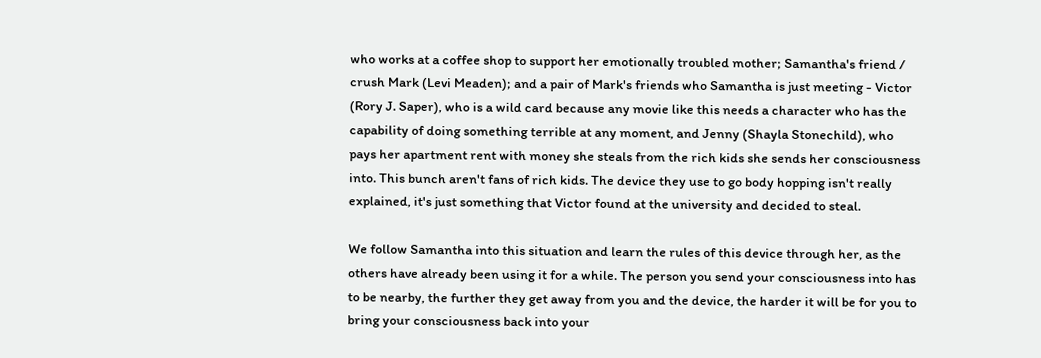who works at a coffee shop to support her emotionally troubled mother; Samantha's friend / crush Mark (Levi Meaden); and a pair of Mark's friends who Samantha is just meeting - Victor (Rory J. Saper), who is a wild card because any movie like this needs a character who has the capability of doing something terrible at any moment, and Jenny (Shayla Stonechild), who pays her apartment rent with money she steals from the rich kids she sends her consciousness into. This bunch aren't fans of rich kids. The device they use to go body hopping isn't really explained, it's just something that Victor found at the university and decided to steal.

We follow Samantha into this situation and learn the rules of this device through her, as the others have already been using it for a while. The person you send your consciousness into has to be nearby, the further they get away from you and the device, the harder it will be for you to bring your consciousness back into your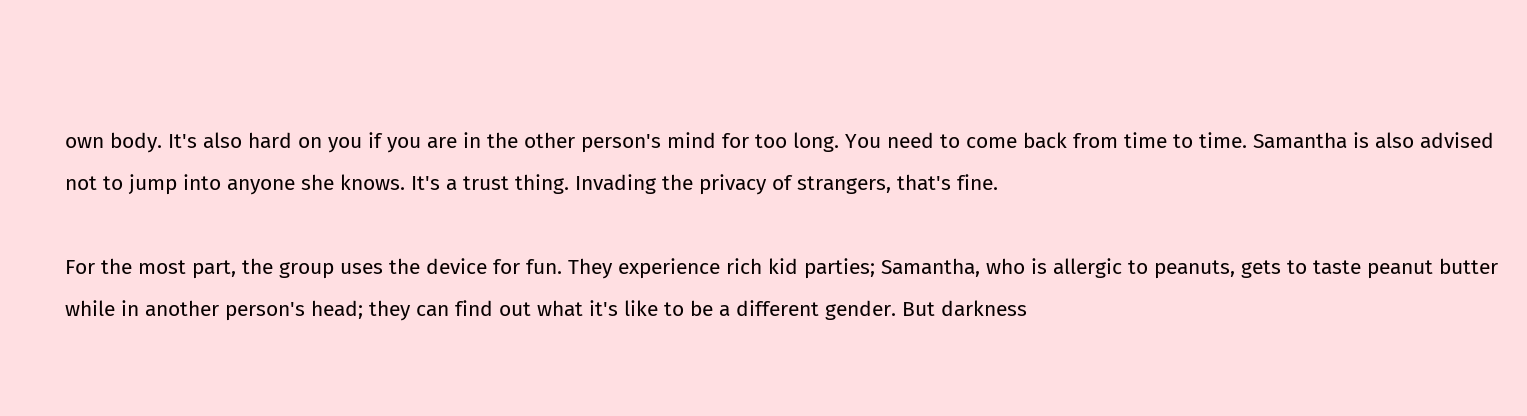own body. It's also hard on you if you are in the other person's mind for too long. You need to come back from time to time. Samantha is also advised not to jump into anyone she knows. It's a trust thing. Invading the privacy of strangers, that's fine.

For the most part, the group uses the device for fun. They experience rich kid parties; Samantha, who is allergic to peanuts, gets to taste peanut butter while in another person's head; they can find out what it's like to be a different gender. But darkness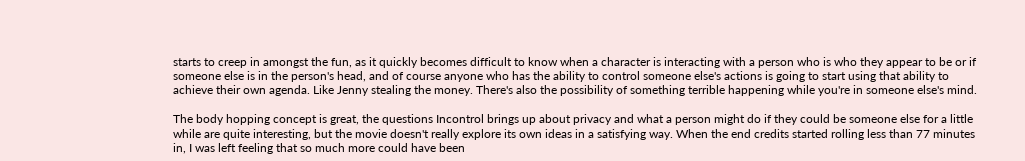starts to creep in amongst the fun, as it quickly becomes difficult to know when a character is interacting with a person who is who they appear to be or if someone else is in the person's head, and of course anyone who has the ability to control someone else's actions is going to start using that ability to achieve their own agenda. Like Jenny stealing the money. There's also the possibility of something terrible happening while you're in someone else's mind.

The body hopping concept is great, the questions Incontrol brings up about privacy and what a person might do if they could be someone else for a little while are quite interesting, but the movie doesn't really explore its own ideas in a satisfying way. When the end credits started rolling less than 77 minutes in, I was left feeling that so much more could have been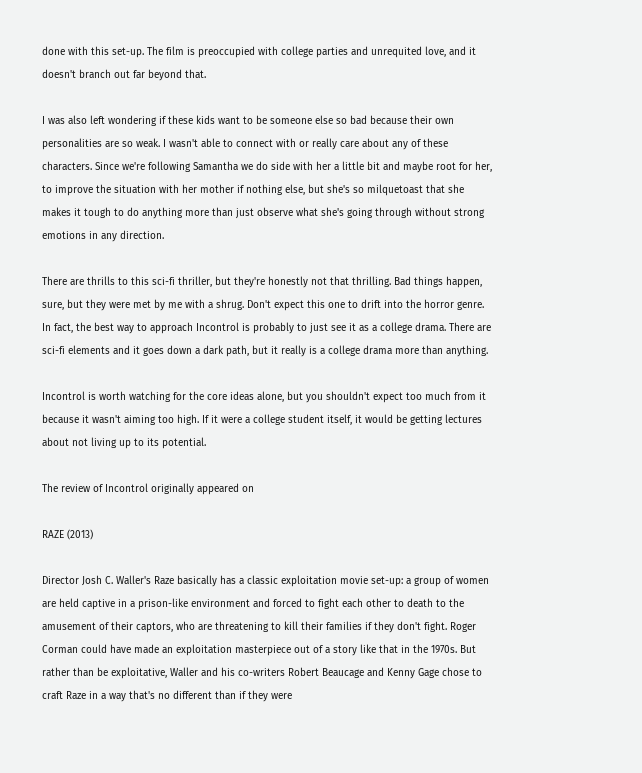done with this set-up. The film is preoccupied with college parties and unrequited love, and it doesn't branch out far beyond that.

I was also left wondering if these kids want to be someone else so bad because their own personalities are so weak. I wasn't able to connect with or really care about any of these characters. Since we're following Samantha we do side with her a little bit and maybe root for her, to improve the situation with her mother if nothing else, but she's so milquetoast that she makes it tough to do anything more than just observe what she's going through without strong emotions in any direction.

There are thrills to this sci-fi thriller, but they're honestly not that thrilling. Bad things happen, sure, but they were met by me with a shrug. Don't expect this one to drift into the horror genre. In fact, the best way to approach Incontrol is probably to just see it as a college drama. There are sci-fi elements and it goes down a dark path, but it really is a college drama more than anything.

Incontrol is worth watching for the core ideas alone, but you shouldn't expect too much from it because it wasn't aiming too high. If it were a college student itself, it would be getting lectures about not living up to its potential.

The review of Incontrol originally appeared on

RAZE (2013)

Director Josh C. Waller's Raze basically has a classic exploitation movie set-up: a group of women are held captive in a prison-like environment and forced to fight each other to death to the amusement of their captors, who are threatening to kill their families if they don't fight. Roger Corman could have made an exploitation masterpiece out of a story like that in the 1970s. But rather than be exploitative, Waller and his co-writers Robert Beaucage and Kenny Gage chose to craft Raze in a way that's no different than if they were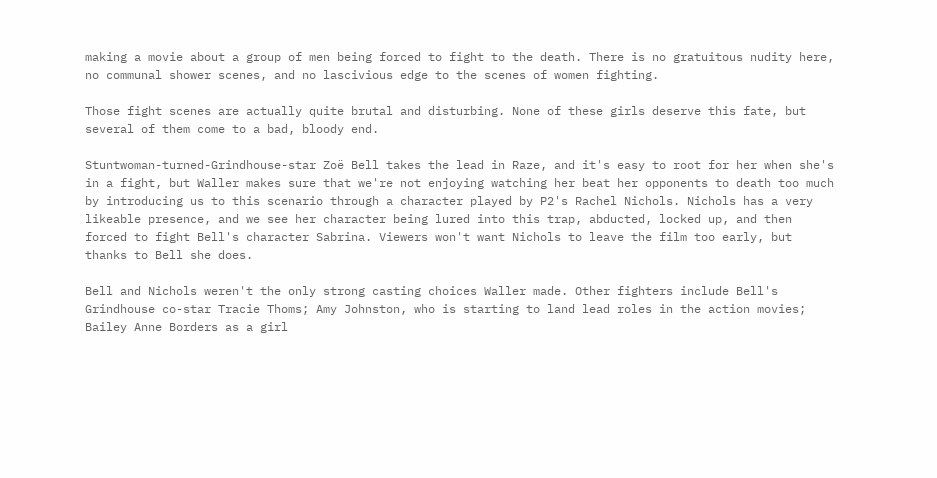making a movie about a group of men being forced to fight to the death. There is no gratuitous nudity here, no communal shower scenes, and no lascivious edge to the scenes of women fighting.

Those fight scenes are actually quite brutal and disturbing. None of these girls deserve this fate, but several of them come to a bad, bloody end.

Stuntwoman-turned-Grindhouse-star Zoë Bell takes the lead in Raze, and it's easy to root for her when she's in a fight, but Waller makes sure that we're not enjoying watching her beat her opponents to death too much by introducing us to this scenario through a character played by P2's Rachel Nichols. Nichols has a very likeable presence, and we see her character being lured into this trap, abducted, locked up, and then forced to fight Bell's character Sabrina. Viewers won't want Nichols to leave the film too early, but thanks to Bell she does.

Bell and Nichols weren't the only strong casting choices Waller made. Other fighters include Bell's Grindhouse co-star Tracie Thoms; Amy Johnston, who is starting to land lead roles in the action movies; Bailey Anne Borders as a girl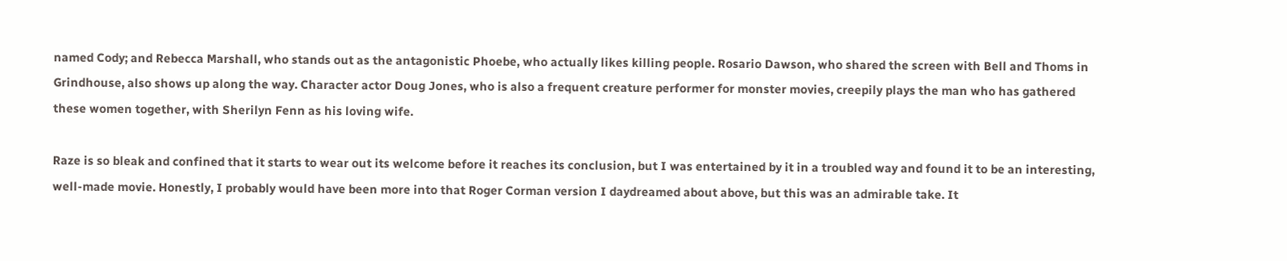named Cody; and Rebecca Marshall, who stands out as the antagonistic Phoebe, who actually likes killing people. Rosario Dawson, who shared the screen with Bell and Thoms in Grindhouse, also shows up along the way. Character actor Doug Jones, who is also a frequent creature performer for monster movies, creepily plays the man who has gathered these women together, with Sherilyn Fenn as his loving wife.

Raze is so bleak and confined that it starts to wear out its welcome before it reaches its conclusion, but I was entertained by it in a troubled way and found it to be an interesting, well-made movie. Honestly, I probably would have been more into that Roger Corman version I daydreamed about above, but this was an admirable take. It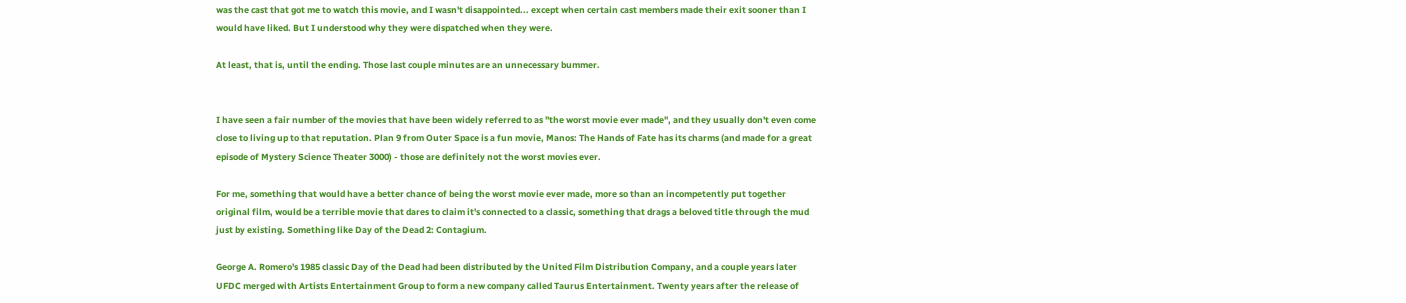was the cast that got me to watch this movie, and I wasn't disappointed... except when certain cast members made their exit sooner than I would have liked. But I understood why they were dispatched when they were.

At least, that is, until the ending. Those last couple minutes are an unnecessary bummer.


I have seen a fair number of the movies that have been widely referred to as "the worst movie ever made", and they usually don't even come close to living up to that reputation. Plan 9 from Outer Space is a fun movie, Manos: The Hands of Fate has its charms (and made for a great episode of Mystery Science Theater 3000) - those are definitely not the worst movies ever.

For me, something that would have a better chance of being the worst movie ever made, more so than an incompetently put together original film, would be a terrible movie that dares to claim it's connected to a classic, something that drags a beloved title through the mud just by existing. Something like Day of the Dead 2: Contagium.

George A. Romero's 1985 classic Day of the Dead had been distributed by the United Film Distribution Company, and a couple years later UFDC merged with Artists Entertainment Group to form a new company called Taurus Entertainment. Twenty years after the release of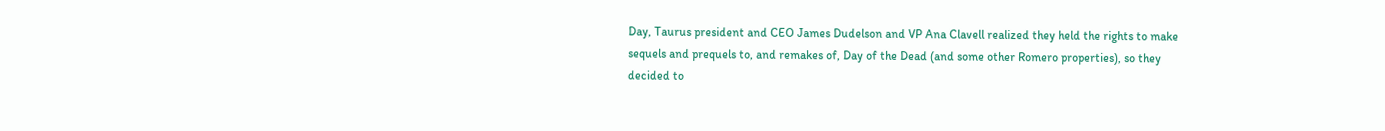Day, Taurus president and CEO James Dudelson and VP Ana Clavell realized they held the rights to make sequels and prequels to, and remakes of, Day of the Dead (and some other Romero properties), so they decided to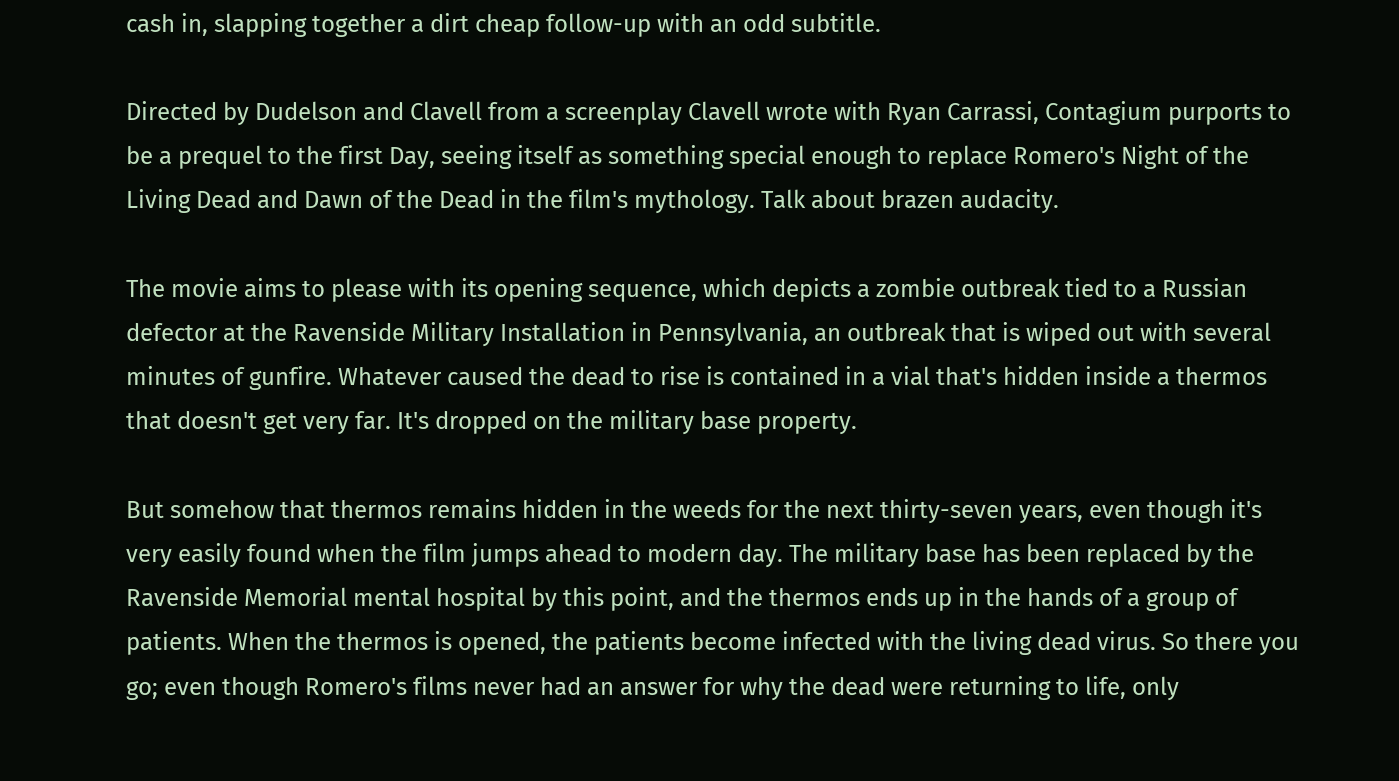cash in, slapping together a dirt cheap follow-up with an odd subtitle.

Directed by Dudelson and Clavell from a screenplay Clavell wrote with Ryan Carrassi, Contagium purports to be a prequel to the first Day, seeing itself as something special enough to replace Romero's Night of the Living Dead and Dawn of the Dead in the film's mythology. Talk about brazen audacity.

The movie aims to please with its opening sequence, which depicts a zombie outbreak tied to a Russian defector at the Ravenside Military Installation in Pennsylvania, an outbreak that is wiped out with several minutes of gunfire. Whatever caused the dead to rise is contained in a vial that's hidden inside a thermos that doesn't get very far. It's dropped on the military base property.

But somehow that thermos remains hidden in the weeds for the next thirty-seven years, even though it's very easily found when the film jumps ahead to modern day. The military base has been replaced by the Ravenside Memorial mental hospital by this point, and the thermos ends up in the hands of a group of patients. When the thermos is opened, the patients become infected with the living dead virus. So there you go; even though Romero's films never had an answer for why the dead were returning to life, only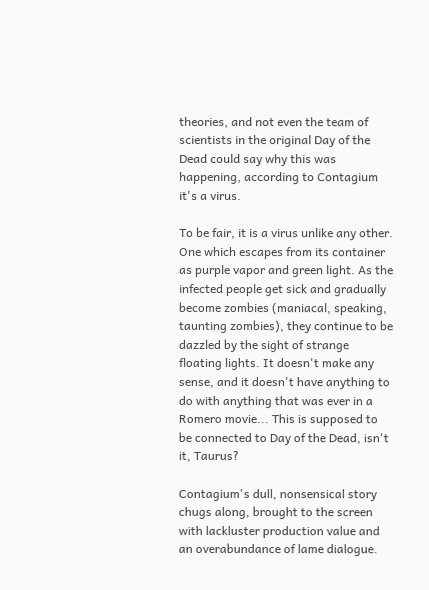theories, and not even the team of scientists in the original Day of the Dead could say why this was happening, according to Contagium it's a virus.

To be fair, it is a virus unlike any other. One which escapes from its container as purple vapor and green light. As the infected people get sick and gradually become zombies (maniacal, speaking, taunting zombies), they continue to be dazzled by the sight of strange floating lights. It doesn't make any sense, and it doesn't have anything to do with anything that was ever in a Romero movie... This is supposed to be connected to Day of the Dead, isn't it, Taurus?

Contagium's dull, nonsensical story chugs along, brought to the screen with lackluster production value and an overabundance of lame dialogue.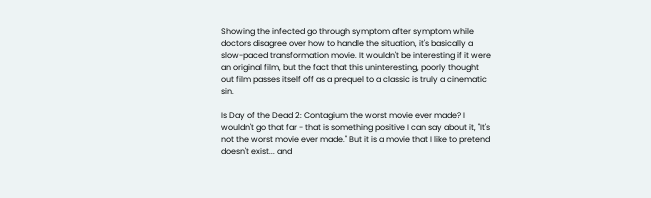Showing the infected go through symptom after symptom while doctors disagree over how to handle the situation, it's basically a slow-paced transformation movie. It wouldn't be interesting if it were an original film, but the fact that this uninteresting, poorly thought out film passes itself off as a prequel to a classic is truly a cinematic sin.

Is Day of the Dead 2: Contagium the worst movie ever made? I wouldn't go that far - that is something positive I can say about it, "It's not the worst movie ever made." But it is a movie that I like to pretend doesn't exist... and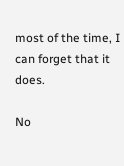most of the time, I can forget that it does.

No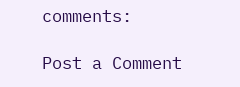comments:

Post a Comment